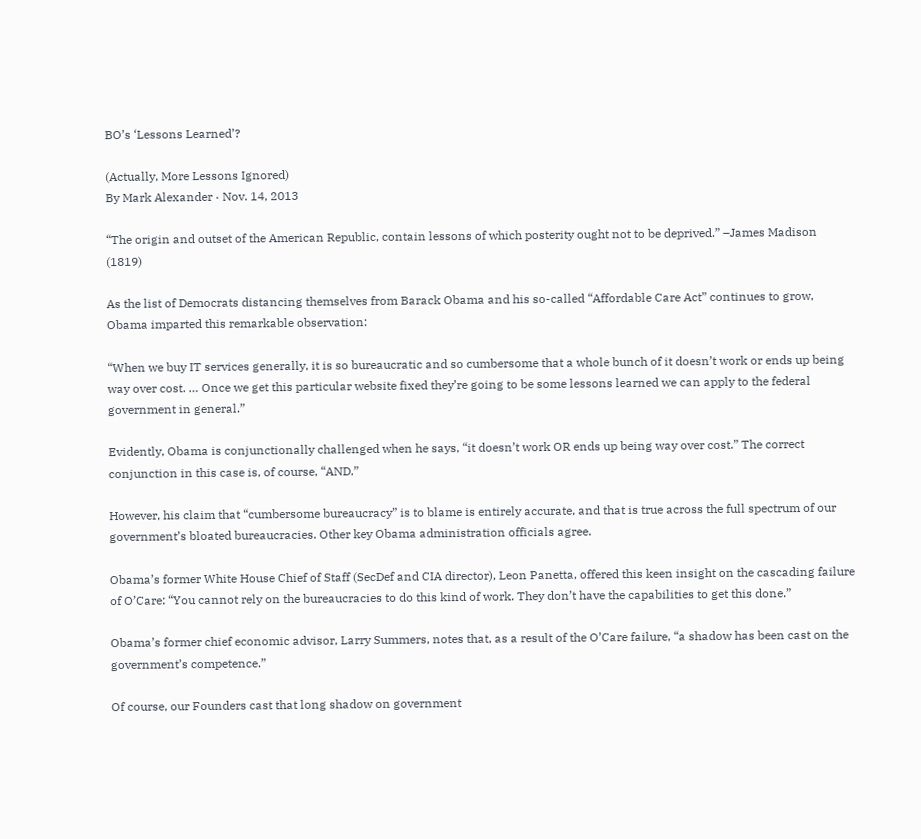BO’s ‘Lessons Learned’?

(Actually, More Lessons Ignored)
By Mark Alexander · Nov. 14, 2013

“The origin and outset of the American Republic, contain lessons of which posterity ought not to be deprived.” –James Madison (1819)

As the list of Democrats distancing themselves from Barack Obama and his so-called “Affordable Care Act” continues to grow, Obama imparted this remarkable observation:

“When we buy IT services generally, it is so bureaucratic and so cumbersome that a whole bunch of it doesn’t work or ends up being way over cost. … Once we get this particular website fixed they’re going to be some lessons learned we can apply to the federal government in general.”

Evidently, Obama is conjunctionally challenged when he says, “it doesn’t work OR ends up being way over cost.” The correct conjunction in this case is, of course, “AND.”

However, his claim that “cumbersome bureaucracy” is to blame is entirely accurate, and that is true across the full spectrum of our government’s bloated bureaucracies. Other key Obama administration officials agree.

Obama’s former White House Chief of Staff (SecDef and CIA director), Leon Panetta, offered this keen insight on the cascading failure of O’Care: “You cannot rely on the bureaucracies to do this kind of work. They don’t have the capabilities to get this done.”

Obama’s former chief economic advisor, Larry Summers, notes that, as a result of the O’Care failure, “a shadow has been cast on the government’s competence.”

Of course, our Founders cast that long shadow on government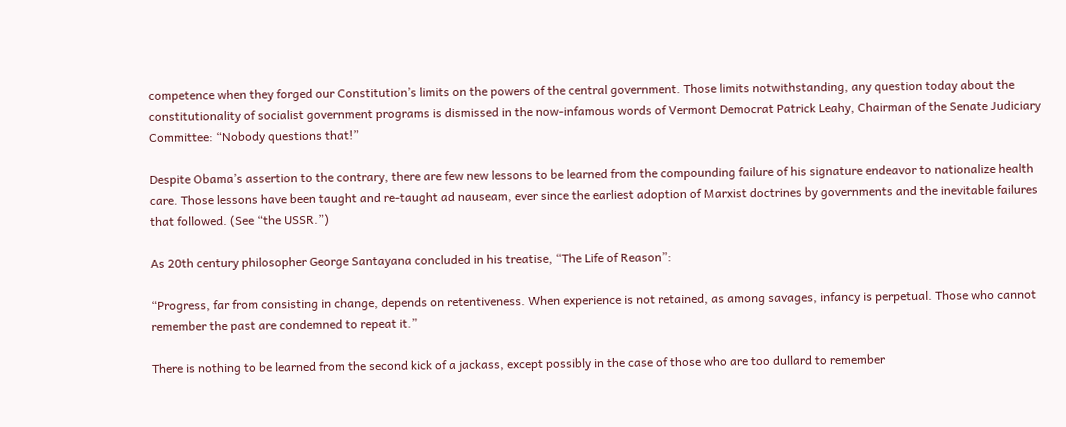competence when they forged our Constitution’s limits on the powers of the central government. Those limits notwithstanding, any question today about the constitutionality of socialist government programs is dismissed in the now-infamous words of Vermont Democrat Patrick Leahy, Chairman of the Senate Judiciary Committee: “Nobody questions that!”

Despite Obama’s assertion to the contrary, there are few new lessons to be learned from the compounding failure of his signature endeavor to nationalize health care. Those lessons have been taught and re-taught ad nauseam, ever since the earliest adoption of Marxist doctrines by governments and the inevitable failures that followed. (See “the USSR.”)

As 20th century philosopher George Santayana concluded in his treatise, “The Life of Reason”:

“Progress, far from consisting in change, depends on retentiveness. When experience is not retained, as among savages, infancy is perpetual. Those who cannot remember the past are condemned to repeat it.”

There is nothing to be learned from the second kick of a jackass, except possibly in the case of those who are too dullard to remember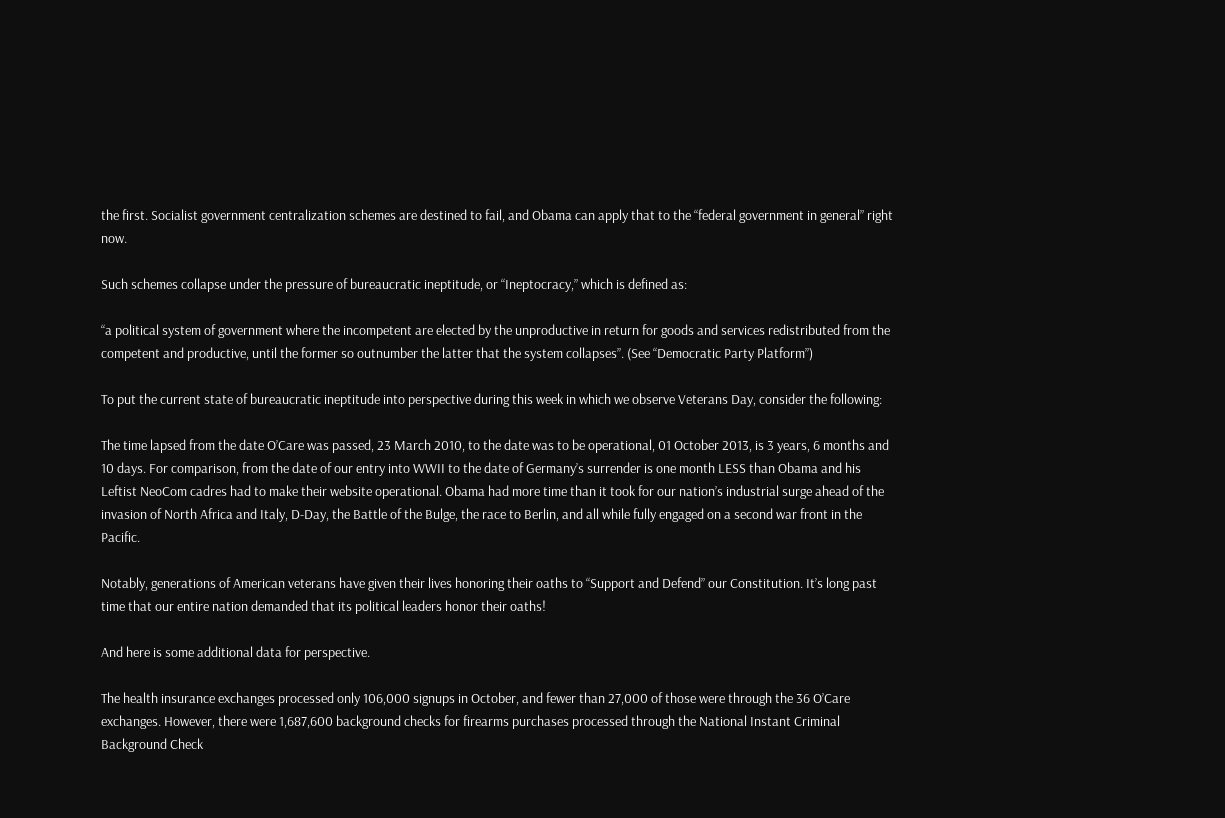the first. Socialist government centralization schemes are destined to fail, and Obama can apply that to the “federal government in general” right now.

Such schemes collapse under the pressure of bureaucratic ineptitude, or “Ineptocracy,” which is defined as:

“a political system of government where the incompetent are elected by the unproductive in return for goods and services redistributed from the competent and productive, until the former so outnumber the latter that the system collapses”. (See “Democratic Party Platform”)

To put the current state of bureaucratic ineptitude into perspective during this week in which we observe Veterans Day, consider the following:

The time lapsed from the date O’Care was passed, 23 March 2010, to the date was to be operational, 01 October 2013, is 3 years, 6 months and 10 days. For comparison, from the date of our entry into WWII to the date of Germany’s surrender is one month LESS than Obama and his Leftist NeoCom cadres had to make their website operational. Obama had more time than it took for our nation’s industrial surge ahead of the invasion of North Africa and Italy, D-Day, the Battle of the Bulge, the race to Berlin, and all while fully engaged on a second war front in the Pacific.

Notably, generations of American veterans have given their lives honoring their oaths to “Support and Defend” our Constitution. It’s long past time that our entire nation demanded that its political leaders honor their oaths!

And here is some additional data for perspective.

The health insurance exchanges processed only 106,000 signups in October, and fewer than 27,000 of those were through the 36 O’Care exchanges. However, there were 1,687,600 background checks for firearms purchases processed through the National Instant Criminal Background Check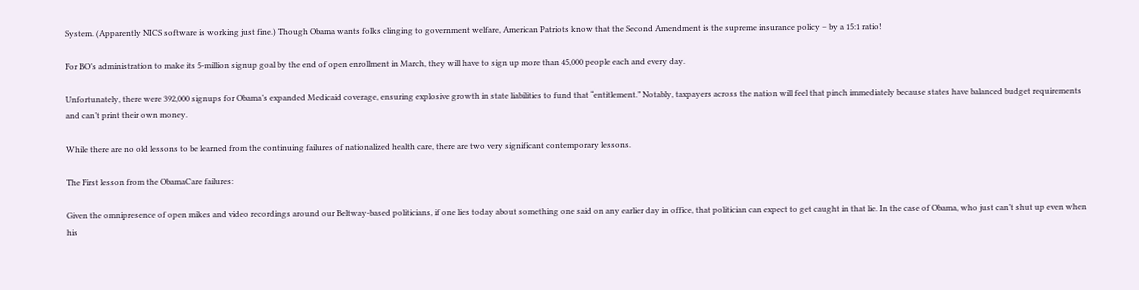System. (Apparently NICS software is working just fine.) Though Obama wants folks clinging to government welfare, American Patriots know that the Second Amendment is the supreme insurance policy – by a 15:1 ratio!

For BO’s administration to make its 5-million signup goal by the end of open enrollment in March, they will have to sign up more than 45,000 people each and every day.

Unfortunately, there were 392,000 signups for Obama’s expanded Medicaid coverage, ensuring explosive growth in state liabilities to fund that “entitlement.” Notably, taxpayers across the nation will feel that pinch immediately because states have balanced budget requirements and can’t print their own money.

While there are no old lessons to be learned from the continuing failures of nationalized health care, there are two very significant contemporary lessons.

The First lesson from the ObamaCare failures:

Given the omnipresence of open mikes and video recordings around our Beltway-based politicians, if one lies today about something one said on any earlier day in office, that politician can expect to get caught in that lie. In the case of Obama, who just can’t shut up even when his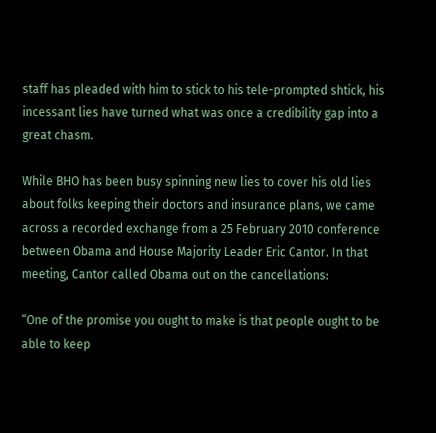staff has pleaded with him to stick to his tele-prompted shtick, his incessant lies have turned what was once a credibility gap into a great chasm.

While BHO has been busy spinning new lies to cover his old lies about folks keeping their doctors and insurance plans, we came across a recorded exchange from a 25 February 2010 conference between Obama and House Majority Leader Eric Cantor. In that meeting, Cantor called Obama out on the cancellations:

“One of the promise you ought to make is that people ought to be able to keep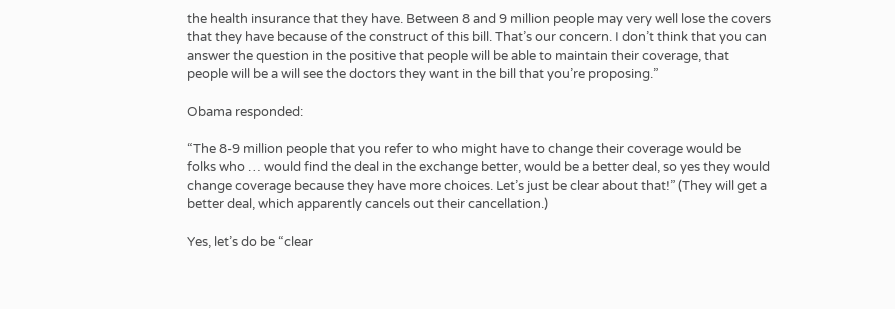the health insurance that they have. Between 8 and 9 million people may very well lose the covers that they have because of the construct of this bill. That’s our concern. I don’t think that you can answer the question in the positive that people will be able to maintain their coverage, that people will be a will see the doctors they want in the bill that you’re proposing.”

Obama responded:

“The 8-9 million people that you refer to who might have to change their coverage would be folks who … would find the deal in the exchange better, would be a better deal, so yes they would change coverage because they have more choices. Let’s just be clear about that!” (They will get a better deal, which apparently cancels out their cancellation.)

Yes, let’s do be “clear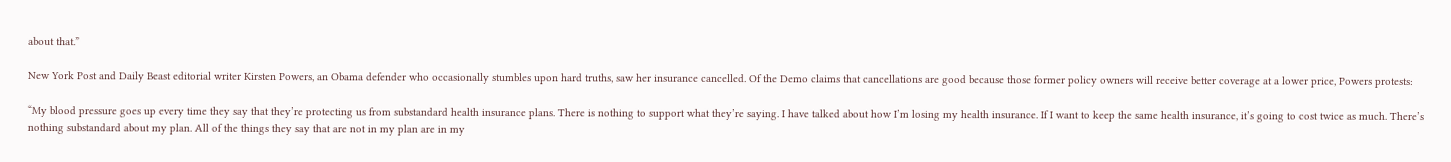about that.”

New York Post and Daily Beast editorial writer Kirsten Powers, an Obama defender who occasionally stumbles upon hard truths, saw her insurance cancelled. Of the Demo claims that cancellations are good because those former policy owners will receive better coverage at a lower price, Powers protests:

“My blood pressure goes up every time they say that they’re protecting us from substandard health insurance plans. There is nothing to support what they’re saying. I have talked about how I’m losing my health insurance. If I want to keep the same health insurance, it’s going to cost twice as much. There’s nothing substandard about my plan. All of the things they say that are not in my plan are in my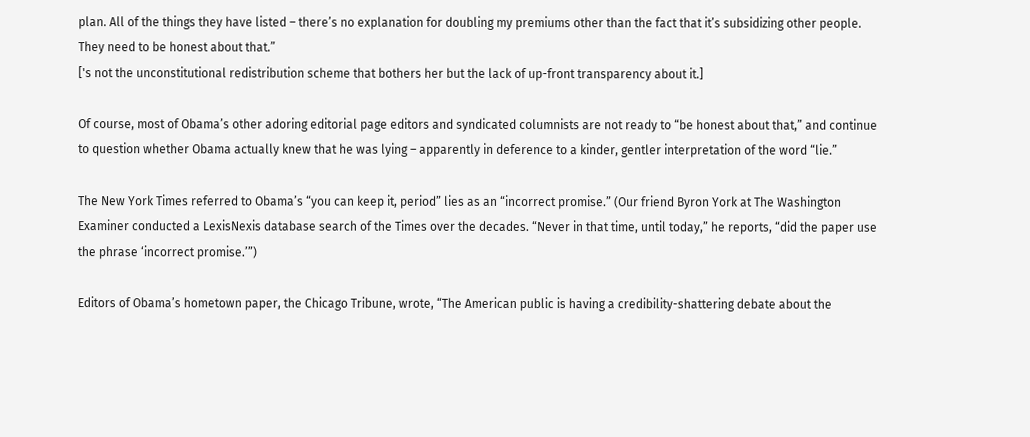plan. All of the things they have listed – there’s no explanation for doubling my premiums other than the fact that it’s subsidizing other people. They need to be honest about that.”
['s not the unconstitutional redistribution scheme that bothers her but the lack of up-front transparency about it.]

Of course, most of Obama’s other adoring editorial page editors and syndicated columnists are not ready to “be honest about that,” and continue to question whether Obama actually knew that he was lying – apparently in deference to a kinder, gentler interpretation of the word “lie.”

The New York Times referred to Obama’s “you can keep it, period” lies as an “incorrect promise.” (Our friend Byron York at The Washington Examiner conducted a LexisNexis database search of the Times over the decades. “Never in that time, until today,” he reports, “did the paper use the phrase ‘incorrect promise.’”)

Editors of Obama’s hometown paper, the Chicago Tribune, wrote, “The American public is having a credibility-shattering debate about the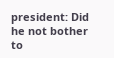president: Did he not bother to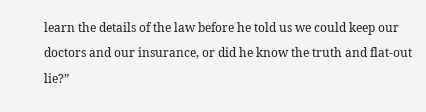learn the details of the law before he told us we could keep our doctors and our insurance, or did he know the truth and flat-out lie?”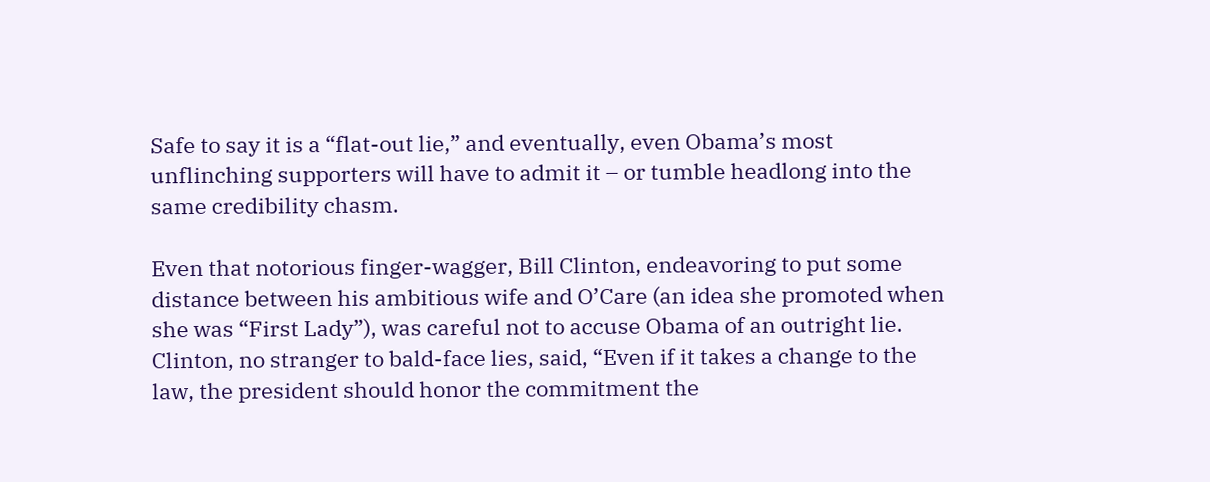Safe to say it is a “flat-out lie,” and eventually, even Obama’s most unflinching supporters will have to admit it – or tumble headlong into the same credibility chasm.

Even that notorious finger-wagger, Bill Clinton, endeavoring to put some distance between his ambitious wife and O’Care (an idea she promoted when she was “First Lady”), was careful not to accuse Obama of an outright lie. Clinton, no stranger to bald-face lies, said, “Even if it takes a change to the law, the president should honor the commitment the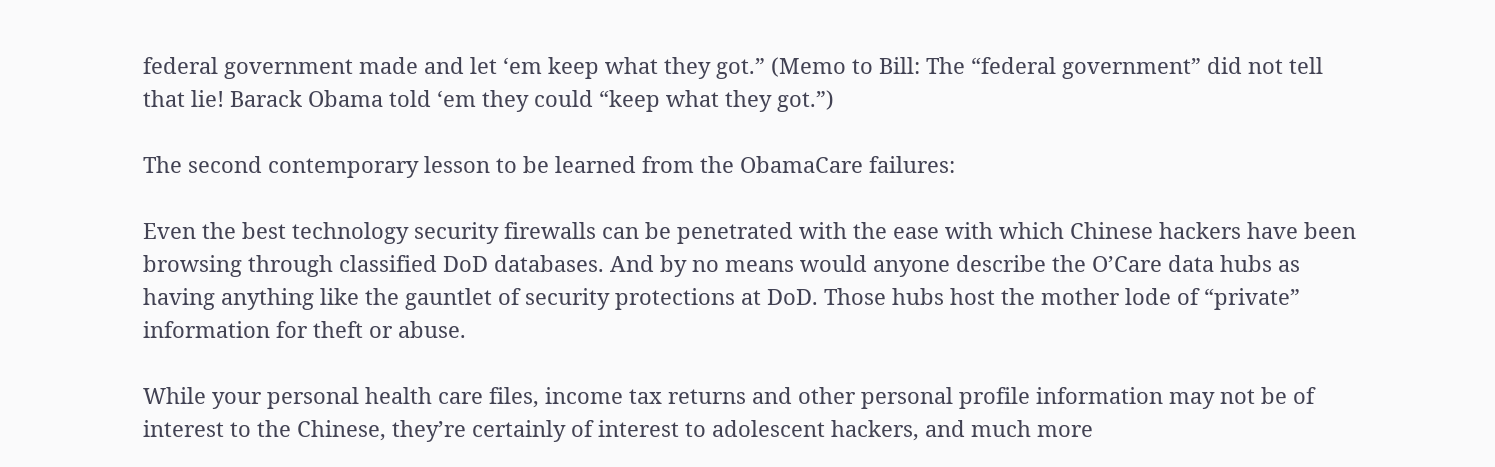federal government made and let ‘em keep what they got.” (Memo to Bill: The “federal government” did not tell that lie! Barack Obama told ‘em they could “keep what they got.”)

The second contemporary lesson to be learned from the ObamaCare failures:

Even the best technology security firewalls can be penetrated with the ease with which Chinese hackers have been browsing through classified DoD databases. And by no means would anyone describe the O’Care data hubs as having anything like the gauntlet of security protections at DoD. Those hubs host the mother lode of “private” information for theft or abuse.

While your personal health care files, income tax returns and other personal profile information may not be of interest to the Chinese, they’re certainly of interest to adolescent hackers, and much more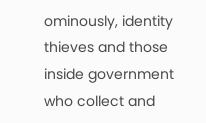ominously, identity thieves and those inside government who collect and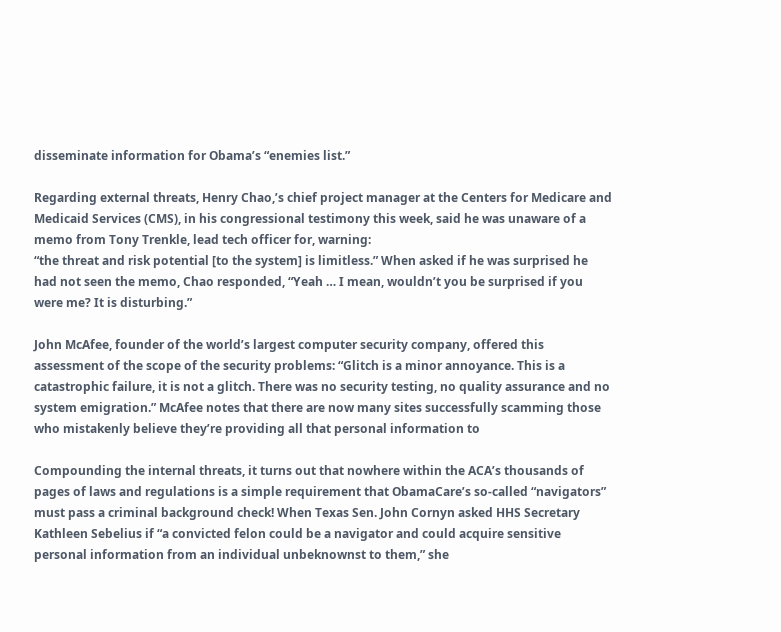disseminate information for Obama’s “enemies list.”

Regarding external threats, Henry Chao,’s chief project manager at the Centers for Medicare and Medicaid Services (CMS), in his congressional testimony this week, said he was unaware of a memo from Tony Trenkle, lead tech officer for, warning:
“the threat and risk potential [to the system] is limitless.” When asked if he was surprised he had not seen the memo, Chao responded, “Yeah … I mean, wouldn’t you be surprised if you were me? It is disturbing.”

John McAfee, founder of the world’s largest computer security company, offered this assessment of the scope of the security problems: “Glitch is a minor annoyance. This is a catastrophic failure, it is not a glitch. There was no security testing, no quality assurance and no system emigration.” McAfee notes that there are now many sites successfully scamming those who mistakenly believe they’re providing all that personal information to

Compounding the internal threats, it turns out that nowhere within the ACA’s thousands of pages of laws and regulations is a simple requirement that ObamaCare’s so-called “navigators” must pass a criminal background check! When Texas Sen. John Cornyn asked HHS Secretary Kathleen Sebelius if “a convicted felon could be a navigator and could acquire sensitive personal information from an individual unbeknownst to them,” she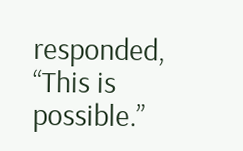responded, “This is possible.”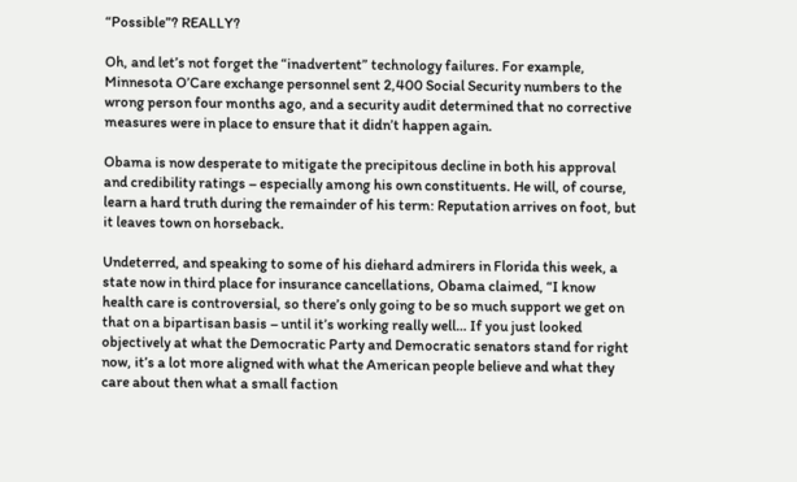“Possible”? REALLY?

Oh, and let’s not forget the “inadvertent” technology failures. For example, Minnesota O’Care exchange personnel sent 2,400 Social Security numbers to the wrong person four months ago, and a security audit determined that no corrective measures were in place to ensure that it didn’t happen again.

Obama is now desperate to mitigate the precipitous decline in both his approval and credibility ratings – especially among his own constituents. He will, of course, learn a hard truth during the remainder of his term: Reputation arrives on foot, but it leaves town on horseback.

Undeterred, and speaking to some of his diehard admirers in Florida this week, a state now in third place for insurance cancellations, Obama claimed, “I know health care is controversial, so there’s only going to be so much support we get on that on a bipartisan basis – until it’s working really well… If you just looked objectively at what the Democratic Party and Democratic senators stand for right now, it’s a lot more aligned with what the American people believe and what they care about then what a small faction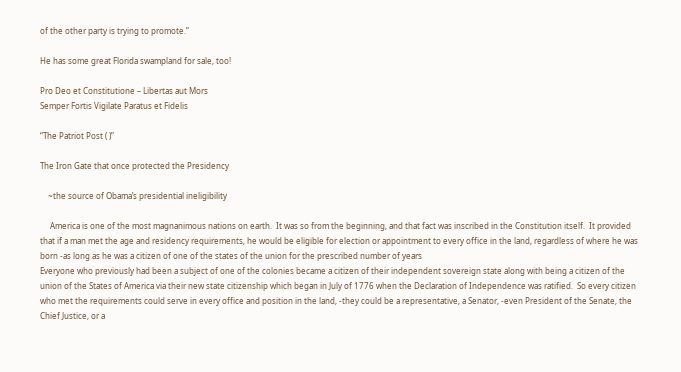of the other party is trying to promote.”

He has some great Florida swampland for sale, too!

Pro Deo et Constitutione – Libertas aut Mors
Semper Fortis Vigilate Paratus et Fidelis

“The Patriot Post ( )”

The Iron Gate that once protected the Presidency

    ~the source of Obama’s presidential ineligibility

     America is one of the most magnanimous nations on earth.  It was so from the beginning, and that fact was inscribed in the Constitution itself.  It provided that if a man met the age and residency requirements, he would be eligible for election or appointment to every office in the land, regardless of where he was born -as long as he was a citizen of one of the states of the union for the prescribed number of years
Everyone who previously had been a subject of one of the colonies became a citizen of their independent sovereign state along with being a citizen of the union of the States of America via their new state citizenship which began in July of 1776 when the Declaration of Independence was ratified.  So every citizen who met the requirements could serve in every office and position in the land, -they could be a representative, a Senator, -even President of the Senate, the Chief Justice, or a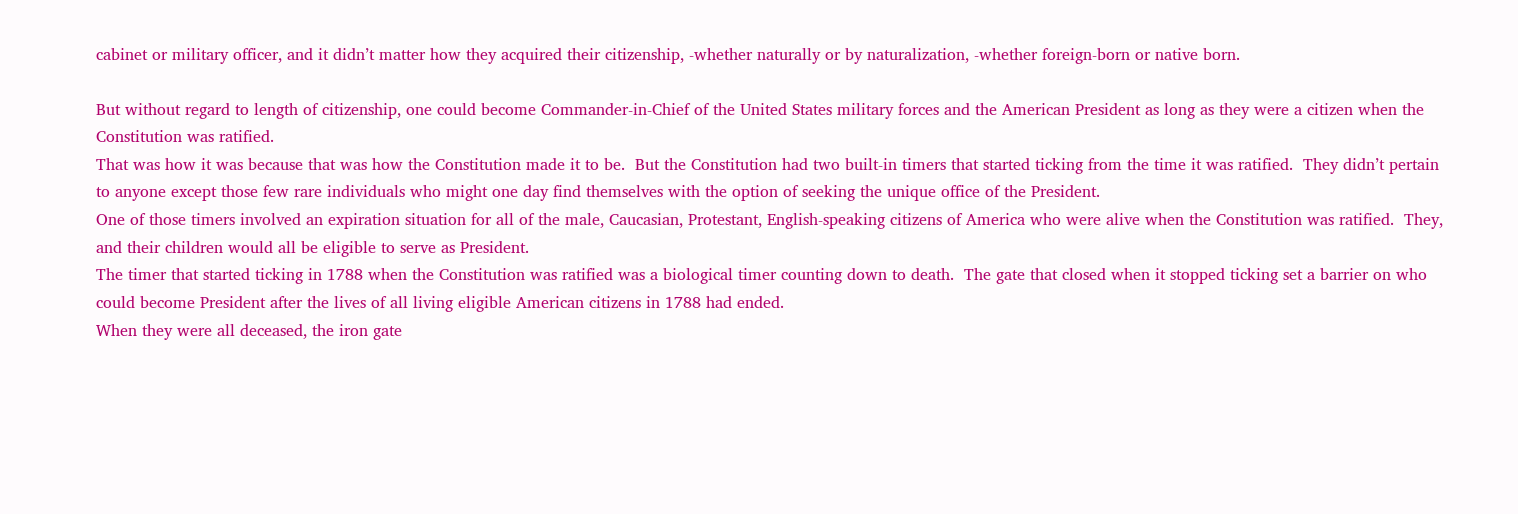cabinet or military officer, and it didn’t matter how they acquired their citizenship, -whether naturally or by naturalization, -whether foreign-born or native born.

But without regard to length of citizenship, one could become Commander-in-Chief of the United States military forces and the American President as long as they were a citizen when the Constitution was ratified.
That was how it was because that was how the Constitution made it to be.  But the Constitution had two built-in timers that started ticking from the time it was ratified.  They didn’t pertain to anyone except those few rare individuals who might one day find themselves with the option of seeking the unique office of the President.
One of those timers involved an expiration situation for all of the male, Caucasian, Protestant, English-speaking citizens of America who were alive when the Constitution was ratified.  They, and their children would all be eligible to serve as President.
The timer that started ticking in 1788 when the Constitution was ratified was a biological timer counting down to death.  The gate that closed when it stopped ticking set a barrier on who could become President after the lives of all living eligible American citizens in 1788 had ended.
When they were all deceased, the iron gate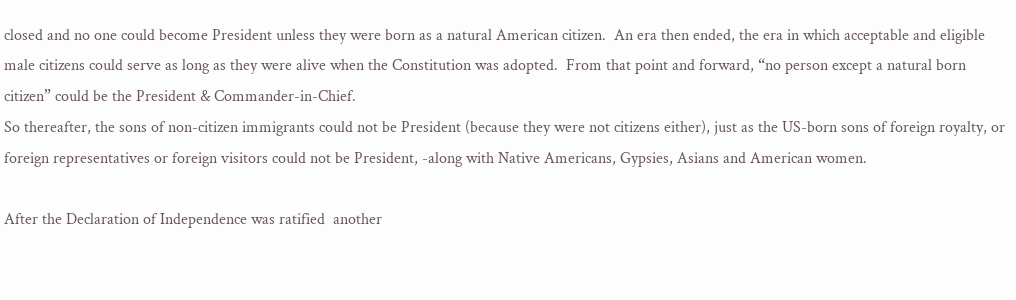closed and no one could become President unless they were born as a natural American citizen.  An era then ended, the era in which acceptable and eligible male citizens could serve as long as they were alive when the Constitution was adopted.  From that point and forward, “no person except a natural born citizen” could be the President & Commander-in-Chief.
So thereafter, the sons of non-citizen immigrants could not be President (because they were not citizens either), just as the US-born sons of foreign royalty, or foreign representatives or foreign visitors could not be President, -along with Native Americans, Gypsies, Asians and American women.

After the Declaration of Independence was ratified  another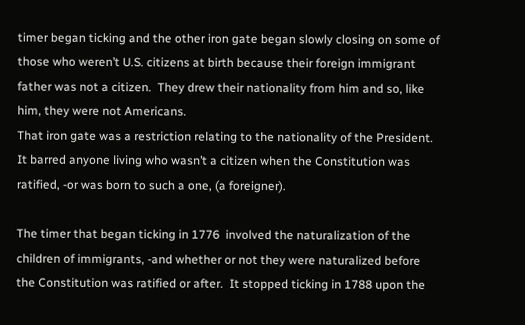timer began ticking and the other iron gate began slowly closing on some of those who weren’t U.S. citizens at birth because their foreign immigrant father was not a citizen.  They drew their nationality from him and so, like him, they were not Americans.
That iron gate was a restriction relating to the nationality of the President.  It barred anyone living who wasn’t a citizen when the Constitution was ratified, -or was born to such a one, (a foreigner).

The timer that began ticking in 1776  involved the naturalization of the children of immigrants, -and whether or not they were naturalized before the Constitution was ratified or after.  It stopped ticking in 1788 upon the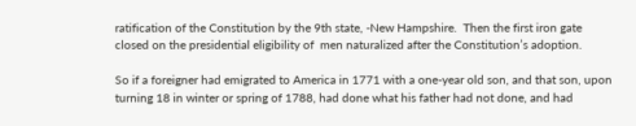ratification of the Constitution by the 9th state, -New Hampshire.  Then the first iron gate closed on the presidential eligibility of  men naturalized after the Constitution’s adoption.

So if a foreigner had emigrated to America in 1771 with a one-year old son, and that son, upon turning 18 in winter or spring of 1788, had done what his father had not done, and had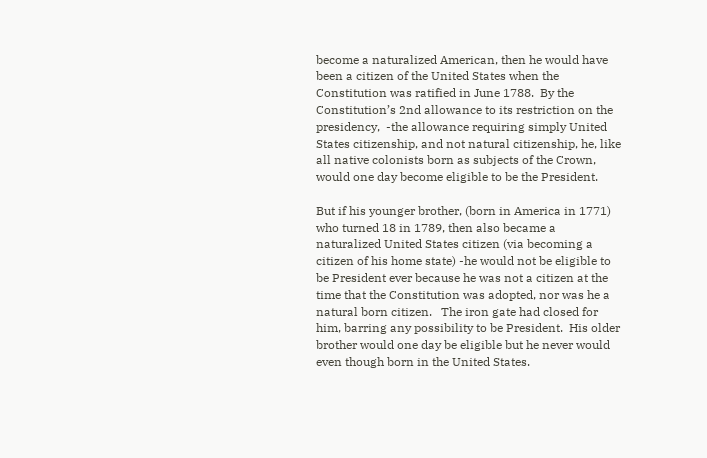become a naturalized American, then he would have been a citizen of the United States when the Constitution was ratified in June 1788.  By the Constitution’s 2nd allowance to its restriction on the presidency,  -the allowance requiring simply United States citizenship, and not natural citizenship, he, like all native colonists born as subjects of the Crown, would one day become eligible to be the President.

But if his younger brother, (born in America in 1771) who turned 18 in 1789, then also became a naturalized United States citizen (via becoming a citizen of his home state) -he would not be eligible to be President ever because he was not a citizen at the time that the Constitution was adopted, nor was he a natural born citizen.   The iron gate had closed for him, barring any possibility to be President.  His older brother would one day be eligible but he never would even though born in the United States.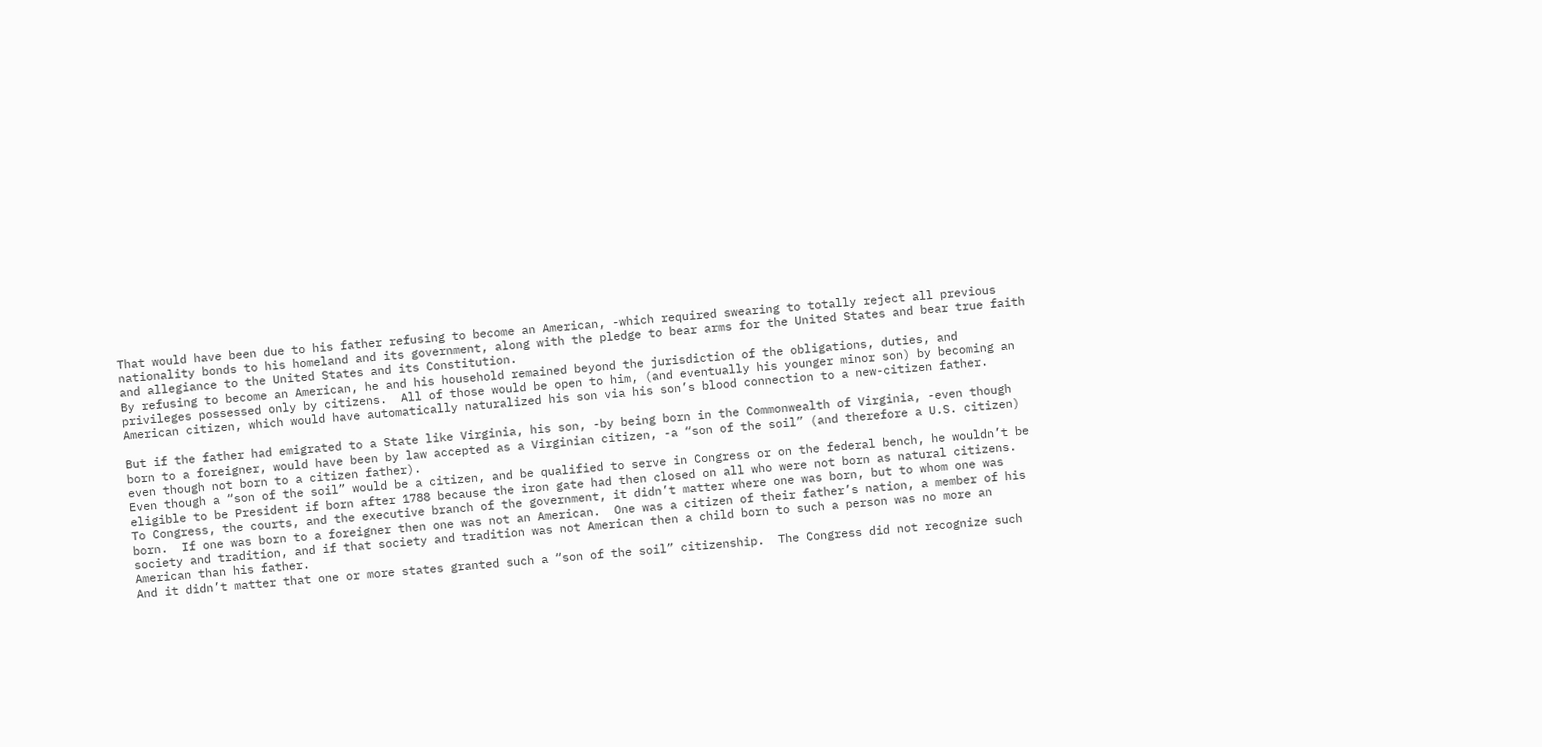That would have been due to his father refusing to become an American, -which required swearing to totally reject all previous nationality bonds to his homeland and its government, along with the pledge to bear arms for the United States and bear true faith and allegiance to the United States and its Constitution.
By refusing to become an American, he and his household remained beyond the jurisdiction of the obligations, duties, and privileges possessed only by citizens.  All of those would be open to him, (and eventually his younger minor son) by becoming an American citizen, which would have automatically naturalized his son via his son’s blood connection to a new-citizen father.

But if the father had emigrated to a State like Virginia, his son, -by being born in the Commonwealth of Virginia, -even though born to a foreigner, would have been by law accepted as a Virginian citizen, -a “son of the soil” (and therefore a U.S. citizen) even though not born to a citizen father).
Even though a “son of the soil” would be a citizen, and be qualified to serve in Congress or on the federal bench, he wouldn’t be eligible to be President if born after 1788 because the iron gate had then closed on all who were not born as natural citizens.
To Congress, the courts, and the executive branch of the government, it didn’t matter where one was born, but to whom one was born.  If one was born to a foreigner then one was not an American.  One was a citizen of their father’s nation, a member of his society and tradition, and if that society and tradition was not American then a child born to such a person was no more an American than his father.
And it didn’t matter that one or more states granted such a “son of the soil” citizenship.  The Congress did not recognize such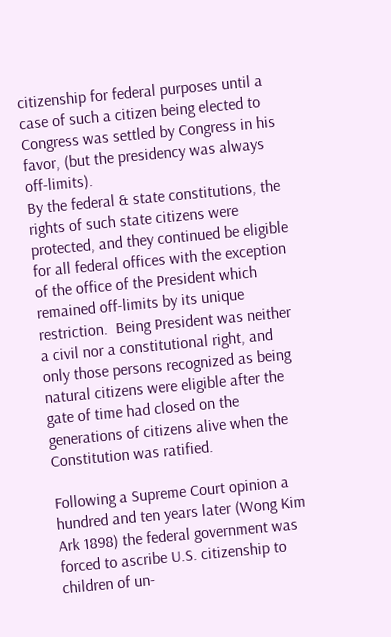citizenship for federal purposes until a case of such a citizen being elected to Congress was settled by Congress in his favor, (but the presidency was always off-limits).
By the federal & state constitutions, the rights of such state citizens were protected, and they continued be eligible for all federal offices with the exception of the office of the President which remained off-limits by its unique restriction.  Being President was neither a civil nor a constitutional right, and only those persons recognized as being natural citizens were eligible after the gate of time had closed on the generations of citizens alive when the Constitution was ratified.

Following a Supreme Court opinion a hundred and ten years later (Wong Kim Ark 1898) the federal government was forced to ascribe U.S. citizenship to children of un-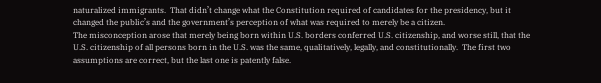naturalized immigrants.  That didn’t change what the Constitution required of candidates for the presidency, but it changed the public’s and the government’s perception of what was required to merely be a citizen.
The misconception arose that merely being born within U.S. borders conferred U.S. citizenship, and worse still, that the U.S. citizenship of all persons born in the U.S. was the same, qualitatively, legally, and constitutionally.  The first two assumptions are correct, but the last one is patently false.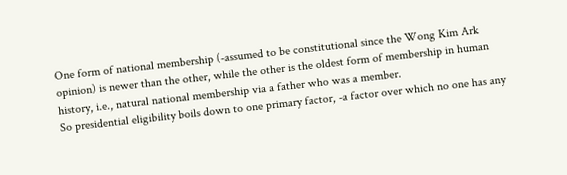One form of national membership (-assumed to be constitutional since the Wong Kim Ark opinion) is newer than the other, while the other is the oldest form of membership in human history, i.e., natural national membership via a father who was a member.
So presidential eligibility boils down to one primary factor, -a factor over which no one has any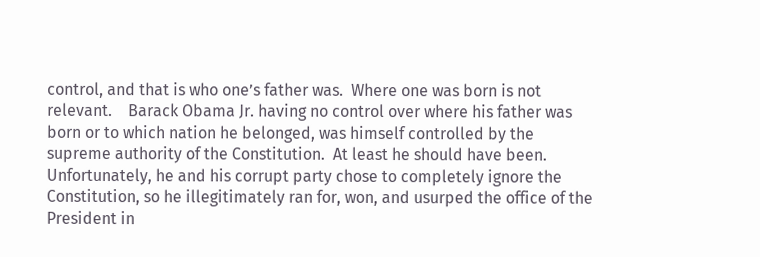control, and that is who one’s father was.  Where one was born is not relevant.    Barack Obama Jr. having no control over where his father was born or to which nation he belonged, was himself controlled by the supreme authority of the Constitution.  At least he should have been.
Unfortunately, he and his corrupt party chose to completely ignore the Constitution, so he illegitimately ran for, won, and usurped the office of the President in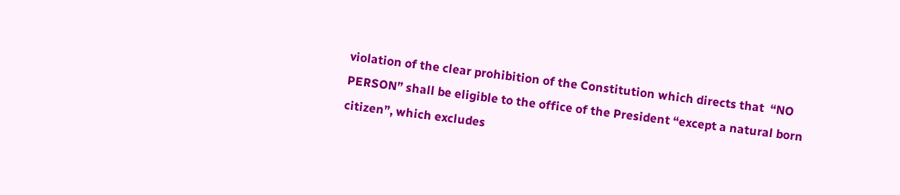violation of the clear prohibition of the Constitution which directs that  “NO PERSON” shall be eligible to the office of the President “except a natural born citizen”, which excludes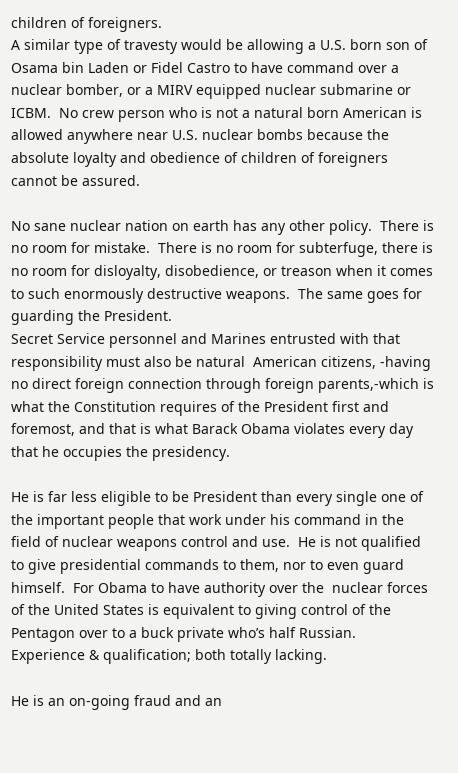children of foreigners.
A similar type of travesty would be allowing a U.S. born son of Osama bin Laden or Fidel Castro to have command over a nuclear bomber, or a MIRV equipped nuclear submarine or ICBM.  No crew person who is not a natural born American is allowed anywhere near U.S. nuclear bombs because the absolute loyalty and obedience of children of foreigners cannot be assured.

No sane nuclear nation on earth has any other policy.  There is no room for mistake.  There is no room for subterfuge, there is no room for disloyalty, disobedience, or treason when it comes to such enormously destructive weapons.  The same goes for guarding the President.
Secret Service personnel and Marines entrusted with that responsibility must also be natural  American citizens, -having no direct foreign connection through foreign parents,-which is what the Constitution requires of the President first and foremost, and that is what Barack Obama violates every day that he occupies the presidency.

He is far less eligible to be President than every single one of the important people that work under his command in the field of nuclear weapons control and use.  He is not qualified to give presidential commands to them, nor to even guard himself.  For Obama to have authority over the  nuclear forces of the United States is equivalent to giving control of the Pentagon over to a buck private who’s half Russian.  Experience & qualification; both totally lacking.

He is an on-going fraud and an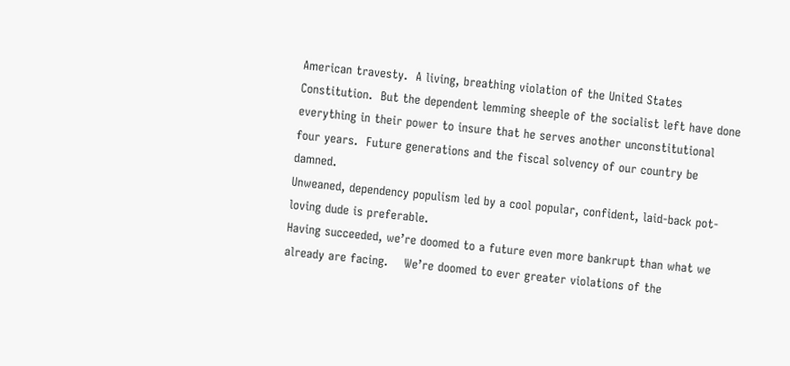American travesty.  A living, breathing violation of the United States Constitution.  But the dependent lemming sheeple of the socialist left have done everything in their power to insure that he serves another unconstitutional four years.  Future generations and the fiscal solvency of our country be damned.
Unweaned, dependency populism led by a cool popular, confident, laid-back pot-loving dude is preferable.
Having succeeded, we’re doomed to a future even more bankrupt than what we already are facing.    We’re doomed to ever greater violations of the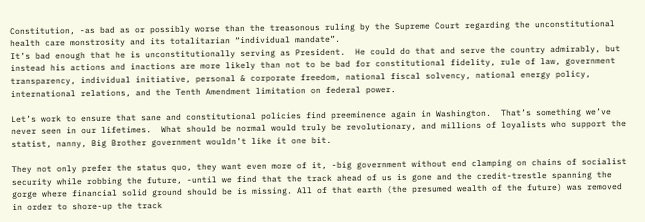Constitution, -as bad as or possibly worse than the treasonous ruling by the Supreme Court regarding the unconstitutional health care monstrosity and its totalitarian “individual mandate”.
It’s bad enough that he is unconstitutionally serving as President.  He could do that and serve the country admirably, but instead his actions and inactions are more likely than not to be bad for constitutional fidelity, rule of law, government transparency, individual initiative, personal & corporate freedom, national fiscal solvency, national energy policy, international relations, and the Tenth Amendment limitation on federal power.

Let’s work to ensure that sane and constitutional policies find preeminence again in Washington.  That’s something we’ve never seen in our lifetimes.  What should be normal would truly be revolutionary, and millions of loyalists who support the statist, nanny, Big Brother government wouldn’t like it one bit.

They not only prefer the status quo, they want even more of it, -big government without end clamping on chains of socialist security while robbing the future, -until we find that the track ahead of us is gone and the credit-trestle spanning the gorge where financial solid ground should be is missing. All of that earth (the presumed wealth of the future) was removed in order to shore-up the track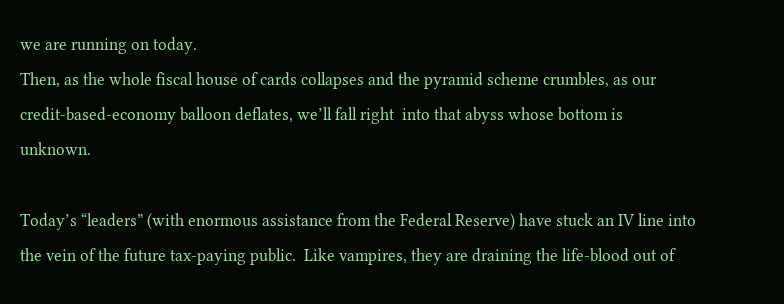we are running on today.
Then, as the whole fiscal house of cards collapses and the pyramid scheme crumbles, as our credit-based-economy balloon deflates, we’ll fall right  into that abyss whose bottom is unknown.

Today’s “leaders” (with enormous assistance from the Federal Reserve) have stuck an IV line into the vein of the future tax-paying public.  Like vampires, they are draining the life-blood out of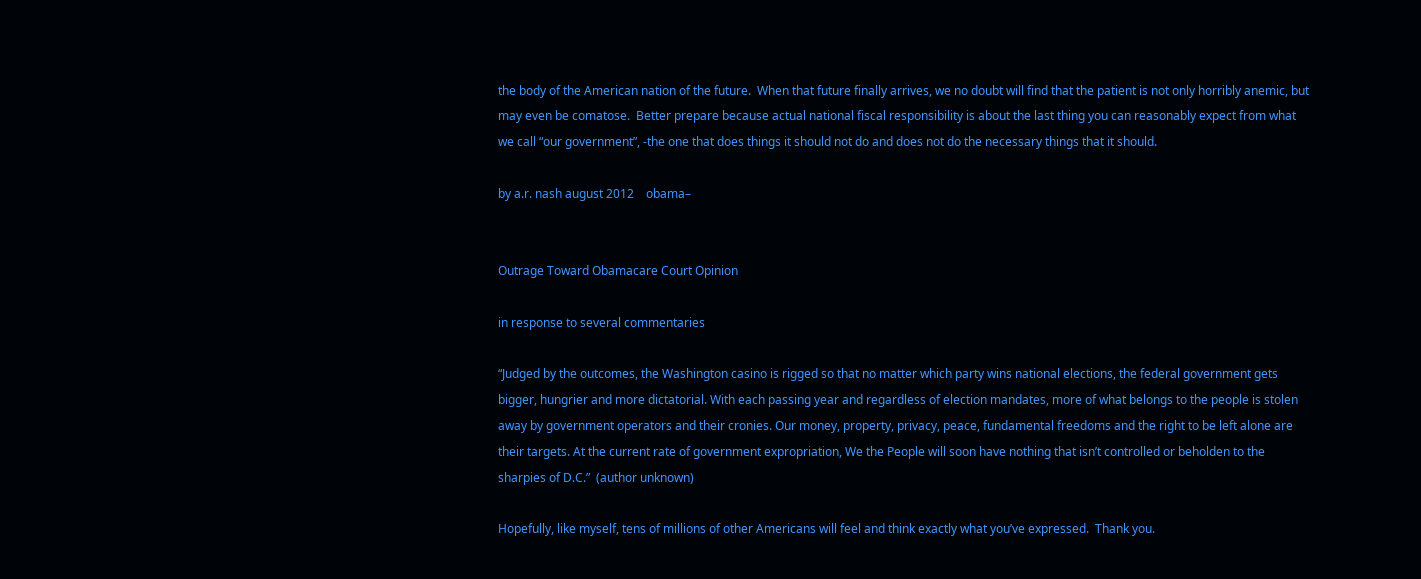the body of the American nation of the future.  When that future finally arrives, we no doubt will find that the patient is not only horribly anemic, but may even be comatose.  Better prepare because actual national fiscal responsibility is about the last thing you can reasonably expect from what we call “our government”, -the one that does things it should not do and does not do the necessary things that it should.

by a.r. nash august 2012    obama–


Outrage Toward Obamacare Court Opinion

in response to several commentaries

“Judged by the outcomes, the Washington casino is rigged so that no matter which party wins national elections, the federal government gets bigger, hungrier and more dictatorial. With each passing year and regardless of election mandates, more of what belongs to the people is stolen away by government operators and their cronies. Our money, property, privacy, peace, fundamental freedoms and the right to be left alone are their targets. At the current rate of government expropriation, We the People will soon have nothing that isn’t controlled or beholden to the sharpies of D.C.”  (author unknown)

Hopefully, like myself, tens of millions of other Americans will feel and think exactly what you’ve expressed.  Thank you.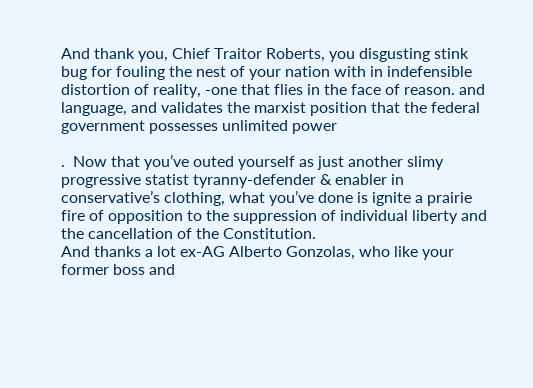And thank you, Chief Traitor Roberts, you disgusting stink bug for fouling the nest of your nation with in indefensible distortion of reality, -one that flies in the face of reason. and language, and validates the marxist position that the federal government possesses unlimited power

.  Now that you’ve outed yourself as just another slimy progressive statist tyranny-defender & enabler in conservative’s clothing, what you’ve done is ignite a prairie fire of opposition to the suppression of individual liberty and the cancellation of the Constitution.
And thanks a lot ex-AG Alberto Gonzolas, who like your former boss and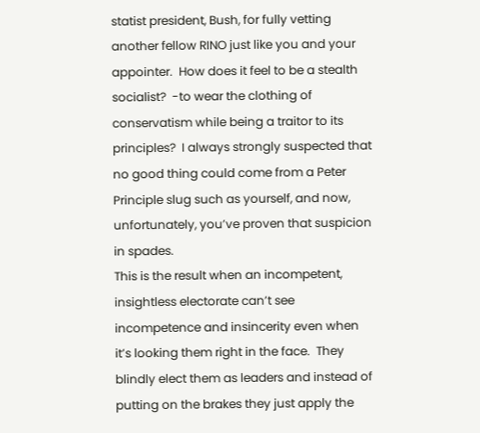statist president, Bush, for fully vetting another fellow RINO just like you and your appointer.  How does it feel to be a stealth socialist?  -to wear the clothing of conservatism while being a traitor to its principles?  I always strongly suspected that no good thing could come from a Peter Principle slug such as yourself, and now, unfortunately, you’ve proven that suspicion in spades.
This is the result when an incompetent, insightless electorate can’t see incompetence and insincerity even when it’s looking them right in the face.  They blindly elect them as leaders and instead of putting on the brakes they just apply the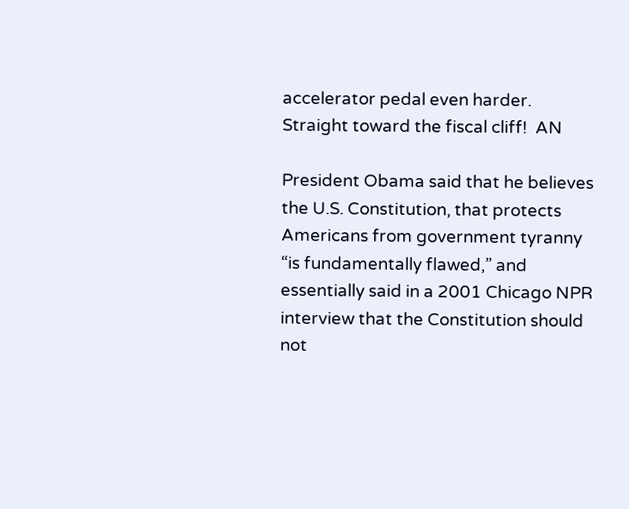accelerator pedal even harder.   Straight toward the fiscal cliff!  AN

President Obama said that he believes the U.S. Constitution, that protects Americans from government tyranny “is fundamentally flawed,” and essentially said in a 2001 Chicago NPR interview that the Constitution should not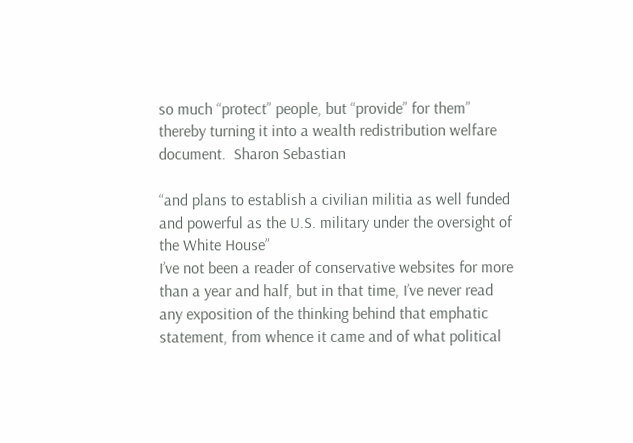so much “protect” people, but “provide” for them” thereby turning it into a wealth redistribution welfare document.  Sharon Sebastian

“and plans to establish a civilian militia as well funded and powerful as the U.S. military under the oversight of the White House”
I’ve not been a reader of conservative websites for more than a year and half, but in that time, I’ve never read any exposition of the thinking behind that emphatic statement, from whence it came and of what political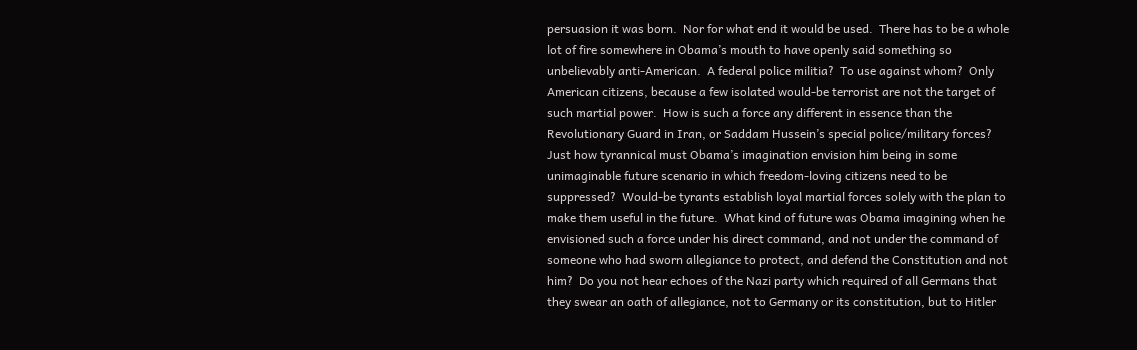persuasion it was born.  Nor for what end it would be used.  There has to be a whole lot of fire somewhere in Obama’s mouth to have openly said something so unbelievably anti-American.  A federal police militia?  To use against whom?  Only American citizens, because a few isolated would-be terrorist are not the target of such martial power.  How is such a force any different in essence than the Revolutionary Guard in Iran, or Saddam Hussein’s special police/military forces?  Just how tyrannical must Obama’s imagination envision him being in some unimaginable future scenario in which freedom-loving citizens need to be suppressed?  Would-be tyrants establish loyal martial forces solely with the plan to make them useful in the future.  What kind of future was Obama imagining when he envisioned such a force under his direct command, and not under the command of someone who had sworn allegiance to protect, and defend the Constitution and not him?  Do you not hear echoes of the Nazi party which required of all Germans that they swear an oath of allegiance, not to Germany or its constitution, but to Hitler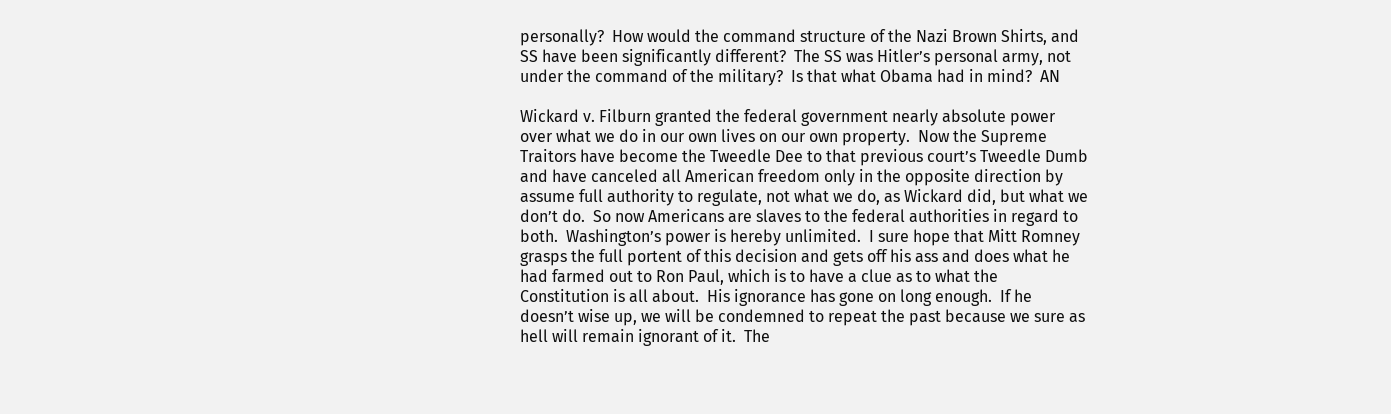personally?  How would the command structure of the Nazi Brown Shirts, and SS have been significantly different?  The SS was Hitler’s personal army, not under the command of the military?  Is that what Obama had in mind?  AN

Wickard v. Filburn granted the federal government nearly absolute power over what we do in our own lives on our own property.  Now the Supreme Traitors have become the Tweedle Dee to that previous court’s Tweedle Dumb and have canceled all American freedom only in the opposite direction by assume full authority to regulate, not what we do, as Wickard did, but what we don’t do.  So now Americans are slaves to the federal authorities in regard to both.  Washington’s power is hereby unlimited.  I sure hope that Mitt Romney grasps the full portent of this decision and gets off his ass and does what he had farmed out to Ron Paul, which is to have a clue as to what the Constitution is all about.  His ignorance has gone on long enough.  If he doesn’t wise up, we will be condemned to repeat the past because we sure as hell will remain ignorant of it.  The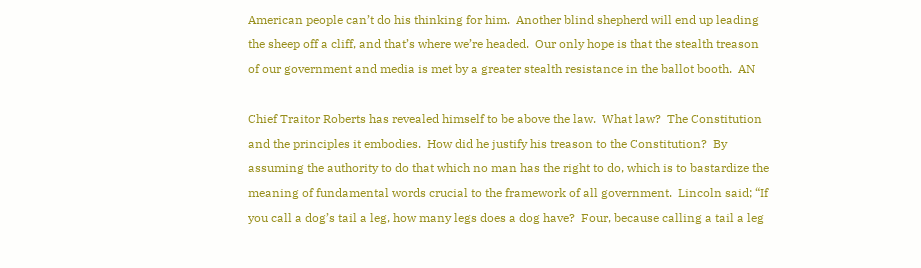American people can’t do his thinking for him.  Another blind shepherd will end up leading the sheep off a cliff, and that’s where we’re headed.  Our only hope is that the stealth treason of our government and media is met by a greater stealth resistance in the ballot booth.  AN

Chief Traitor Roberts has revealed himself to be above the law.  What law?  The Constitution and the principles it embodies.  How did he justify his treason to the Constitution?  By assuming the authority to do that which no man has the right to do, which is to bastardize the meaning of fundamental words crucial to the framework of all government.  Lincoln said; “If you call a dog’s tail a leg, how many legs does a dog have?  Four, because calling a tail a leg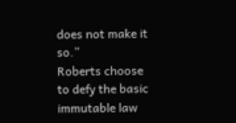does not make it so.”
Roberts choose to defy the basic immutable law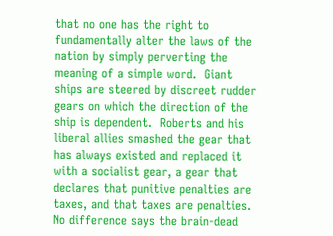that no one has the right to fundamentally alter the laws of the nation by simply perverting the meaning of a simple word.  Giant ships are steered by discreet rudder gears on which the direction of the ship is dependent.  Roberts and his liberal allies smashed the gear that has always existed and replaced it with a socialist gear, a gear that declares that punitive penalties are taxes, and that taxes are penalties.  No difference says the brain-dead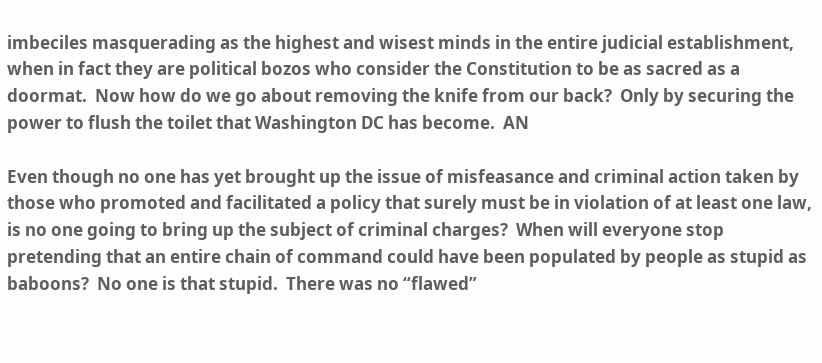imbeciles masquerading as the highest and wisest minds in the entire judicial establishment, when in fact they are political bozos who consider the Constitution to be as sacred as a doormat.  Now how do we go about removing the knife from our back?  Only by securing the power to flush the toilet that Washington DC has become.  AN

Even though no one has yet brought up the issue of misfeasance and criminal action taken by those who promoted and facilitated a policy that surely must be in violation of at least one law, is no one going to bring up the subject of criminal charges?  When will everyone stop pretending that an entire chain of command could have been populated by people as stupid as baboons?  No one is that stupid.  There was no “flawed”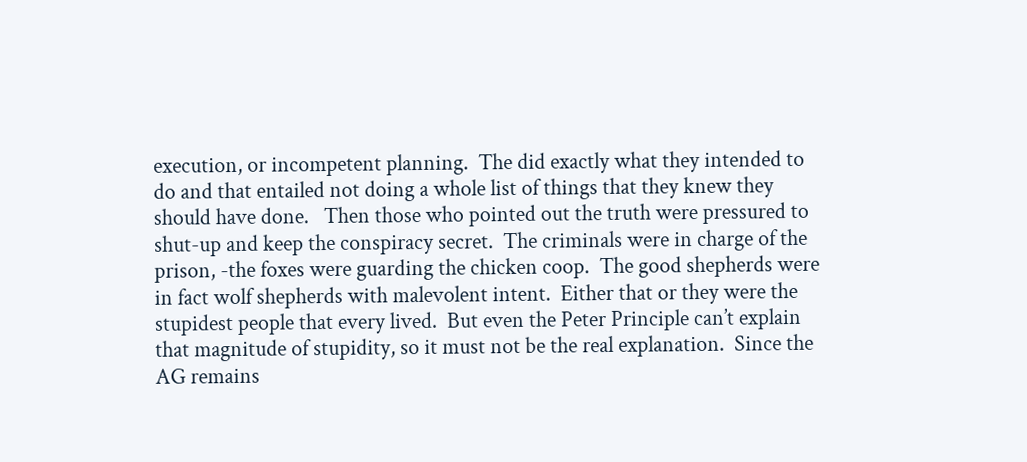execution, or incompetent planning.  The did exactly what they intended to do and that entailed not doing a whole list of things that they knew they should have done.   Then those who pointed out the truth were pressured to shut-up and keep the conspiracy secret.  The criminals were in charge of the prison, -the foxes were guarding the chicken coop.  The good shepherds were in fact wolf shepherds with malevolent intent.  Either that or they were the stupidest people that every lived.  But even the Peter Principle can’t explain that magnitude of stupidity, so it must not be the real explanation.  Since the AG remains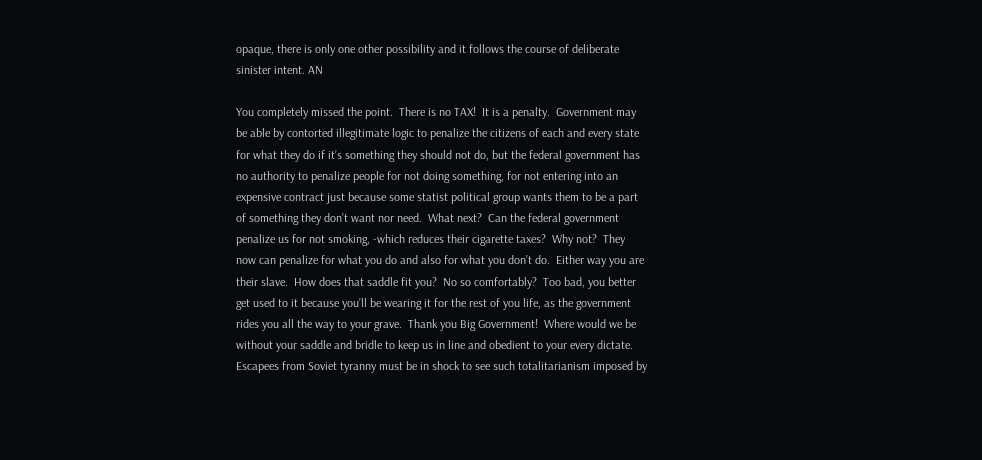opaque, there is only one other possibility and it follows the course of deliberate sinister intent. AN

You completely missed the point.  There is no TAX!  It is a penalty.  Government may be able by contorted illegitimate logic to penalize the citizens of each and every state for what they do if it’s something they should not do, but the federal government has no authority to penalize people for not doing something, for not entering into an expensive contract just because some statist political group wants them to be a part of something they don’t want nor need.  What next?  Can the federal government penalize us for not smoking, -which reduces their cigarette taxes?  Why not?  They now can penalize for what you do and also for what you don’t do.  Either way you are their slave.  How does that saddle fit you?  No so comfortably?  Too bad, you better get used to it because you’ll be wearing it for the rest of you life, as the government rides you all the way to your grave.  Thank you Big Government!  Where would we be without your saddle and bridle to keep us in line and obedient to your every dictate.  Escapees from Soviet tyranny must be in shock to see such totalitarianism imposed by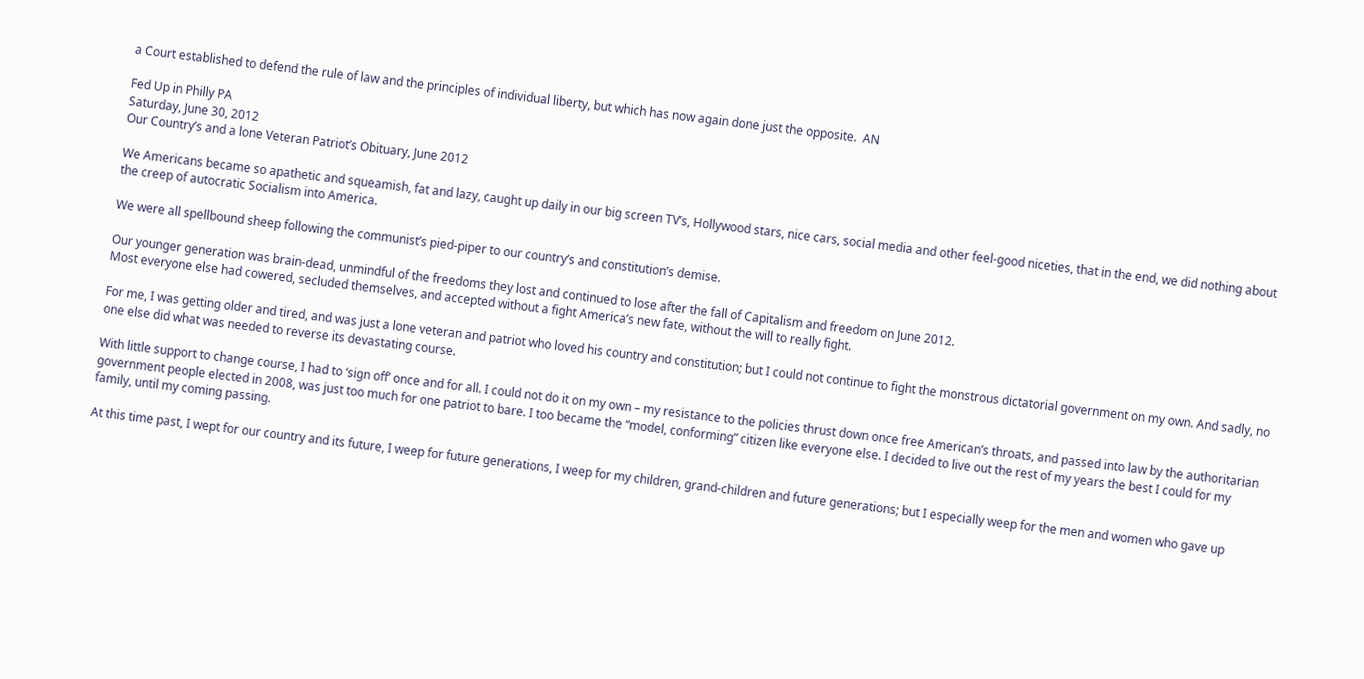a Court established to defend the rule of law and the principles of individual liberty, but which has now again done just the opposite.  AN

Fed Up in Philly PA
Saturday, June 30, 2012
Our Country’s and a lone Veteran Patriot’s Obituary, June 2012

We Americans became so apathetic and squeamish, fat and lazy, caught up daily in our big screen TV’s, Hollywood stars, nice cars, social media and other feel-good niceties, that in the end, we did nothing about the creep of autocratic Socialism into America.

We were all spellbound sheep following the communist’s pied-piper to our country’s and constitution’s demise.

Our younger generation was brain-dead, unmindful of the freedoms they lost and continued to lose after the fall of Capitalism and freedom on June 2012.
Most everyone else had cowered, secluded themselves, and accepted without a fight America’s new fate, without the will to really fight.

For me, I was getting older and tired, and was just a lone veteran and patriot who loved his country and constitution; but I could not continue to fight the monstrous dictatorial government on my own. And sadly, no one else did what was needed to reverse its devastating course.

With little support to change course, I had to ‘sign off’ once and for all. I could not do it on my own – my resistance to the policies thrust down once free American’s throats, and passed into law by the authoritarian government people elected in 2008, was just too much for one patriot to bare. I too became the “model, conforming” citizen like everyone else. I decided to live out the rest of my years the best I could for my family, until my coming passing.

At this time past, I wept for our country and its future, I weep for future generations, I weep for my children, grand-children and future generations; but I especially weep for the men and women who gave up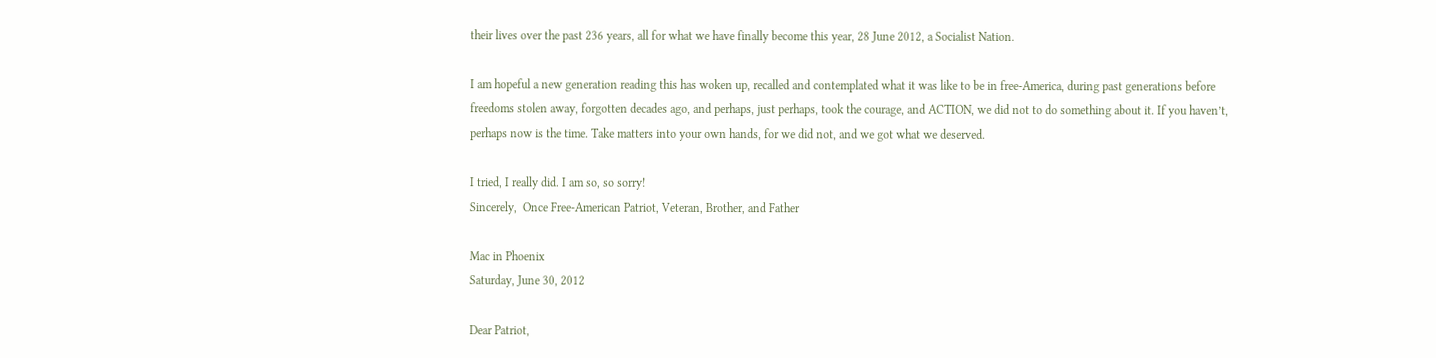their lives over the past 236 years, all for what we have finally become this year, 28 June 2012, a Socialist Nation.

I am hopeful a new generation reading this has woken up, recalled and contemplated what it was like to be in free-America, during past generations before freedoms stolen away, forgotten decades ago, and perhaps, just perhaps, took the courage, and ACTION, we did not to do something about it. If you haven’t, perhaps now is the time. Take matters into your own hands, for we did not, and we got what we deserved.

I tried, I really did. I am so, so sorry!
Sincerely,  Once Free-American Patriot, Veteran, Brother, and Father

Mac in Phoenix
Saturday, June 30, 2012

Dear Patriot,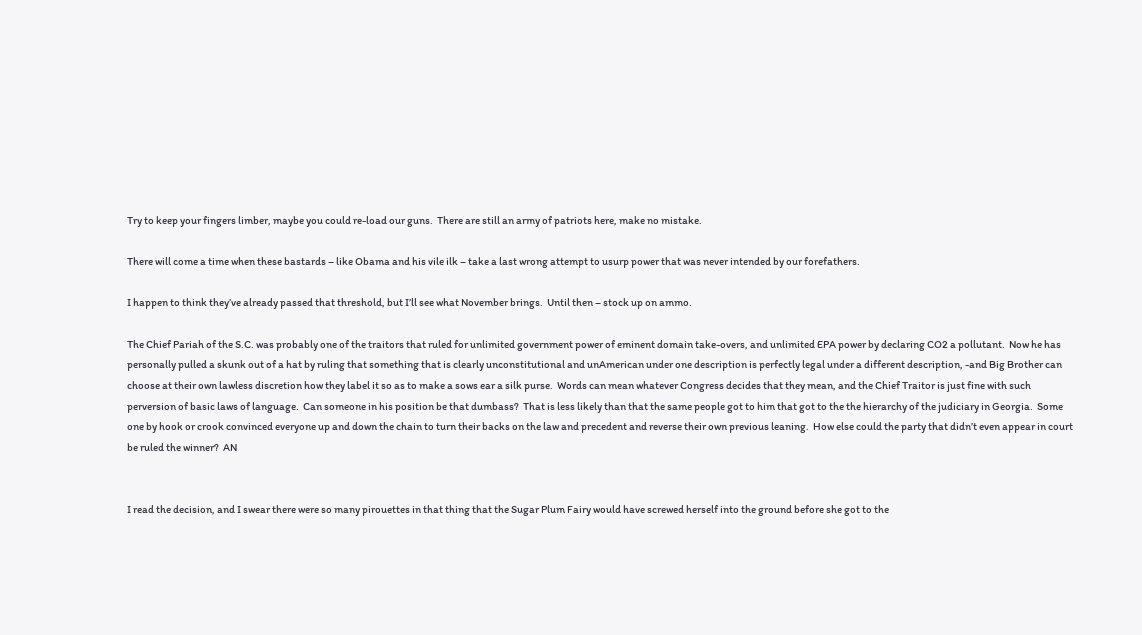Try to keep your fingers limber, maybe you could re-load our guns.  There are still an army of patriots here, make no mistake.

There will come a time when these bastards – like Obama and his vile ilk – take a last wrong attempt to usurp power that was never intended by our forefathers.

I happen to think they’ve already passed that threshold, but I’ll see what November brings.  Until then – stock up on ammo.

The Chief Pariah of the S.C. was probably one of the traitors that ruled for unlimited government power of eminent domain take-overs, and unlimited EPA power by declaring CO2 a pollutant.  Now he has personally pulled a skunk out of a hat by ruling that something that is clearly unconstitutional and unAmerican under one description is perfectly legal under a different description, -and Big Brother can choose at their own lawless discretion how they label it so as to make a sows ear a silk purse.  Words can mean whatever Congress decides that they mean, and the Chief Traitor is just fine with such perversion of basic laws of language.  Can someone in his position be that dumbass?  That is less likely than that the same people got to him that got to the the hierarchy of the judiciary in Georgia.  Some one by hook or crook convinced everyone up and down the chain to turn their backs on the law and precedent and reverse their own previous leaning.  How else could the party that didn’t even appear in court be ruled the winner?  AN


I read the decision, and I swear there were so many pirouettes in that thing that the Sugar Plum Fairy would have screwed herself into the ground before she got to the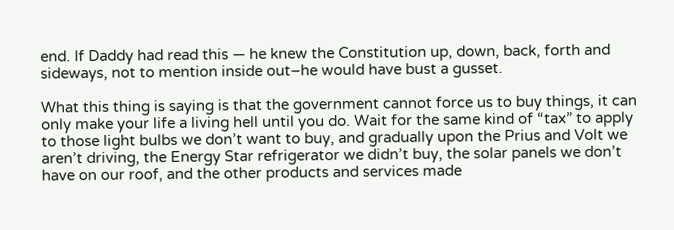end. If Daddy had read this — he knew the Constitution up, down, back, forth and sideways, not to mention inside out–he would have bust a gusset.

What this thing is saying is that the government cannot force us to buy things, it can only make your life a living hell until you do. Wait for the same kind of “tax” to apply to those light bulbs we don’t want to buy, and gradually upon the Prius and Volt we aren’t driving, the Energy Star refrigerator we didn’t buy, the solar panels we don’t have on our roof, and the other products and services made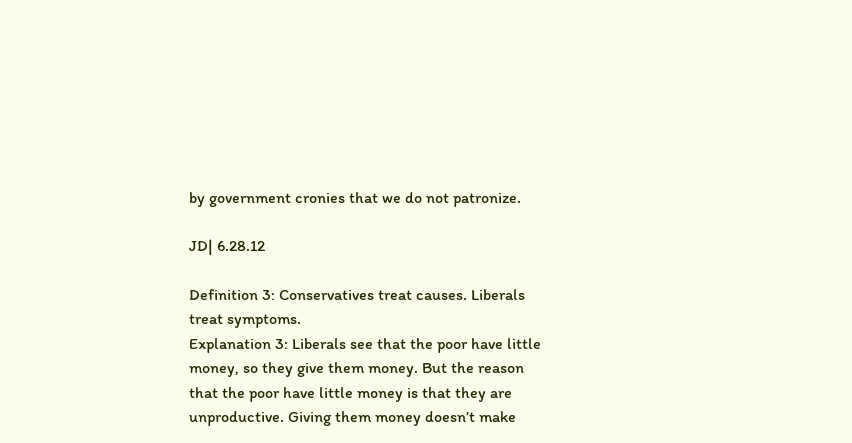by government cronies that we do not patronize.

JD| 6.28.12

Definition 3: Conservatives treat causes. Liberals treat symptoms.
Explanation 3: Liberals see that the poor have little money, so they give them money. But the reason that the poor have little money is that they are unproductive. Giving them money doesn’t make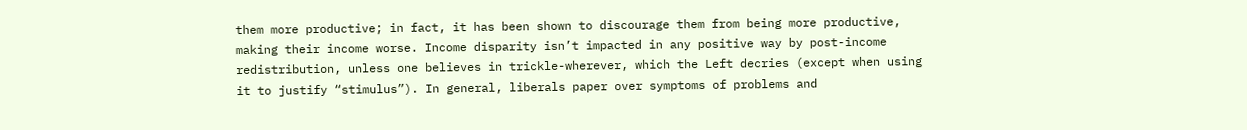them more productive; in fact, it has been shown to discourage them from being more productive, making their income worse. Income disparity isn’t impacted in any positive way by post-income redistribution, unless one believes in trickle-wherever, which the Left decries (except when using it to justify “stimulus”). In general, liberals paper over symptoms of problems and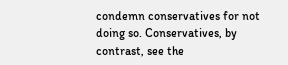condemn conservatives for not doing so. Conservatives, by contrast, see the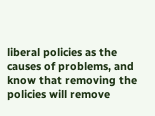liberal policies as the causes of problems, and know that removing the policies will remove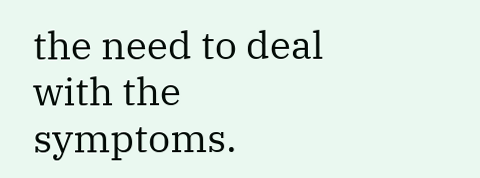the need to deal with the symptoms.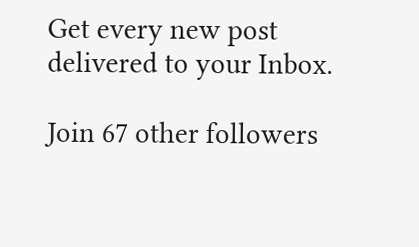Get every new post delivered to your Inbox.

Join 67 other followers